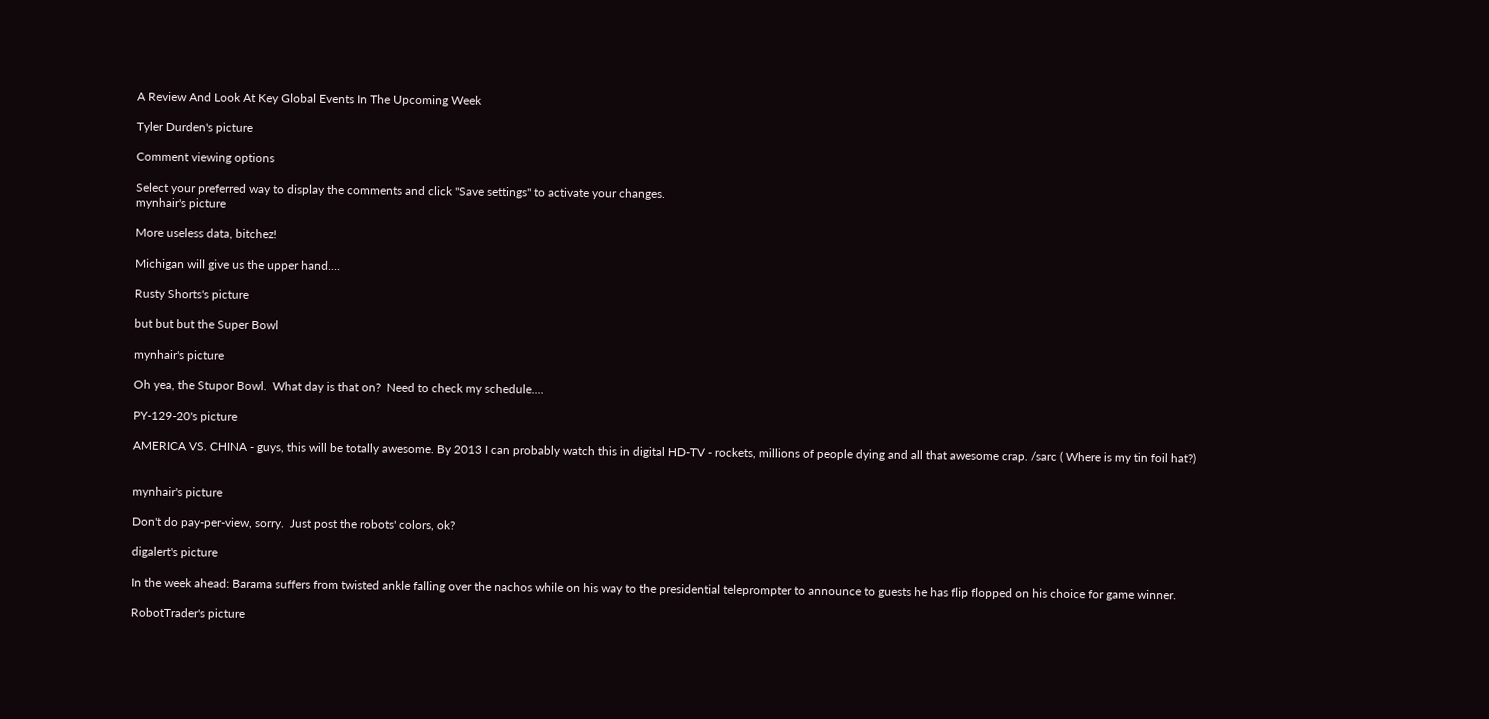A Review And Look At Key Global Events In The Upcoming Week

Tyler Durden's picture

Comment viewing options

Select your preferred way to display the comments and click "Save settings" to activate your changes.
mynhair's picture

More useless data, bitchez!

Michigan will give us the upper hand....

Rusty Shorts's picture

but but but the Super Bowl

mynhair's picture

Oh yea, the Stupor Bowl.  What day is that on?  Need to check my schedule....

PY-129-20's picture

AMERICA VS. CHINA - guys, this will be totally awesome. By 2013 I can probably watch this in digital HD-TV - rockets, millions of people dying and all that awesome crap. /sarc ( Where is my tin foil hat?)


mynhair's picture

Don't do pay-per-view, sorry.  Just post the robots' colors, ok?

digalert's picture

In the week ahead: Barama suffers from twisted ankle falling over the nachos while on his way to the presidential teleprompter to announce to guests he has flip flopped on his choice for game winner.

RobotTrader's picture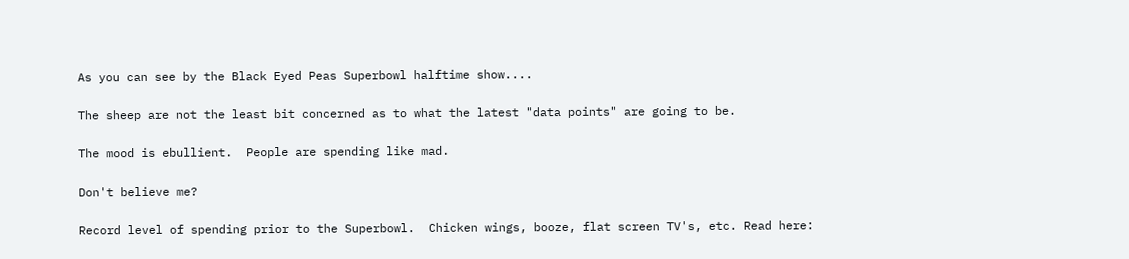As you can see by the Black Eyed Peas Superbowl halftime show....

The sheep are not the least bit concerned as to what the latest "data points" are going to be.

The mood is ebullient.  People are spending like mad.

Don't believe me?

Record level of spending prior to the Superbowl.  Chicken wings, booze, flat screen TV's, etc. Read here: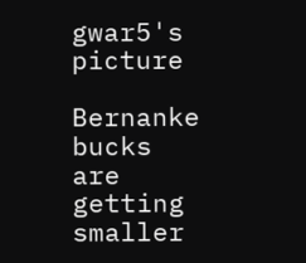gwar5's picture

Bernanke bucks are getting smaller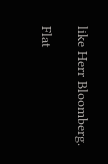like Herr Bloomberg.

Flat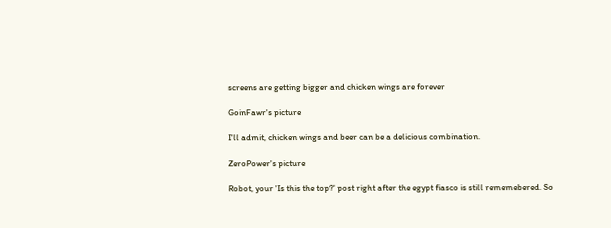screens are getting bigger and chicken wings are forever

GoinFawr's picture

I'll admit, chicken wings and beer can be a delicious combination.

ZeroPower's picture

Robot, your 'Is this the top?' post right after the egypt fiasco is still rememebered. So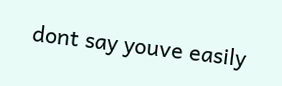dont say youve easily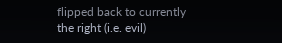flipped back to currently the right (i.e. evil)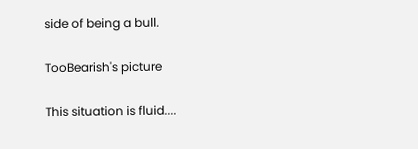side of being a bull.

TooBearish's picture

This situation is fluid....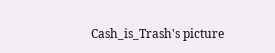Cash_is_Trash's picture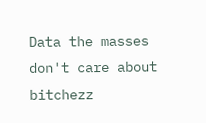Data the masses don't care about bitchezz